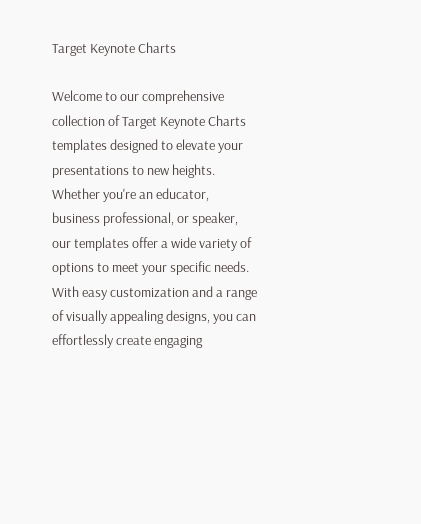Target Keynote Charts

Welcome to our comprehensive collection of Target Keynote Charts templates designed to elevate your presentations to new heights. Whether you're an educator, business professional, or speaker, our templates offer a wide variety of options to meet your specific needs. With easy customization and a range of visually appealing designs, you can effortlessly create engaging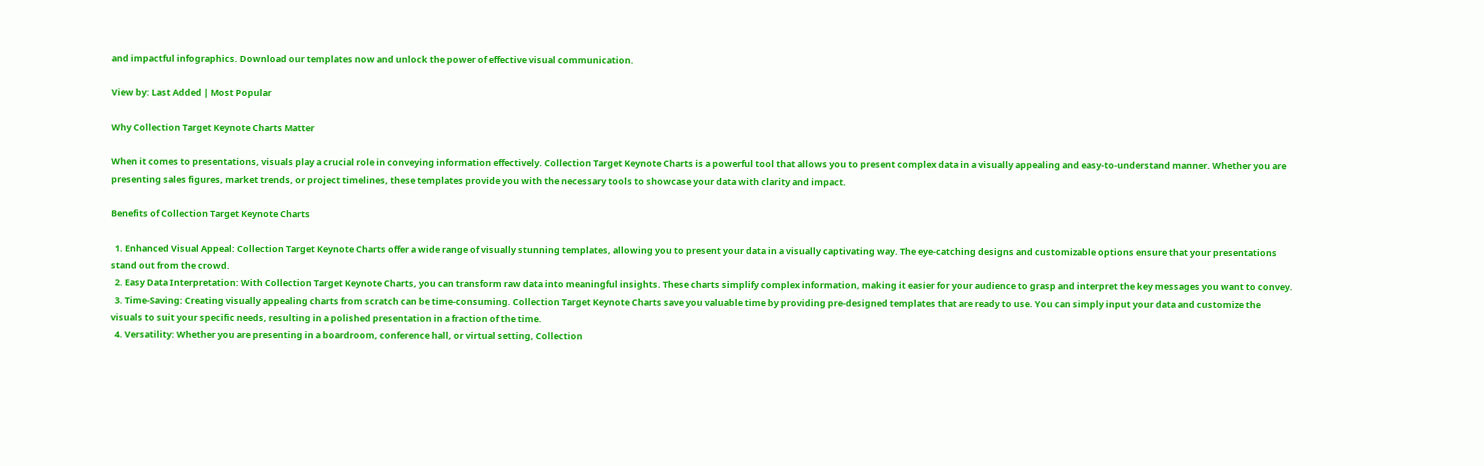and impactful infographics. Download our templates now and unlock the power of effective visual communication.

View by: Last Added | Most Popular

Why Collection Target Keynote Charts Matter

When it comes to presentations, visuals play a crucial role in conveying information effectively. Collection Target Keynote Charts is a powerful tool that allows you to present complex data in a visually appealing and easy-to-understand manner. Whether you are presenting sales figures, market trends, or project timelines, these templates provide you with the necessary tools to showcase your data with clarity and impact.

Benefits of Collection Target Keynote Charts

  1. Enhanced Visual Appeal: Collection Target Keynote Charts offer a wide range of visually stunning templates, allowing you to present your data in a visually captivating way. The eye-catching designs and customizable options ensure that your presentations stand out from the crowd.
  2. Easy Data Interpretation: With Collection Target Keynote Charts, you can transform raw data into meaningful insights. These charts simplify complex information, making it easier for your audience to grasp and interpret the key messages you want to convey.
  3. Time-Saving: Creating visually appealing charts from scratch can be time-consuming. Collection Target Keynote Charts save you valuable time by providing pre-designed templates that are ready to use. You can simply input your data and customize the visuals to suit your specific needs, resulting in a polished presentation in a fraction of the time.
  4. Versatility: Whether you are presenting in a boardroom, conference hall, or virtual setting, Collection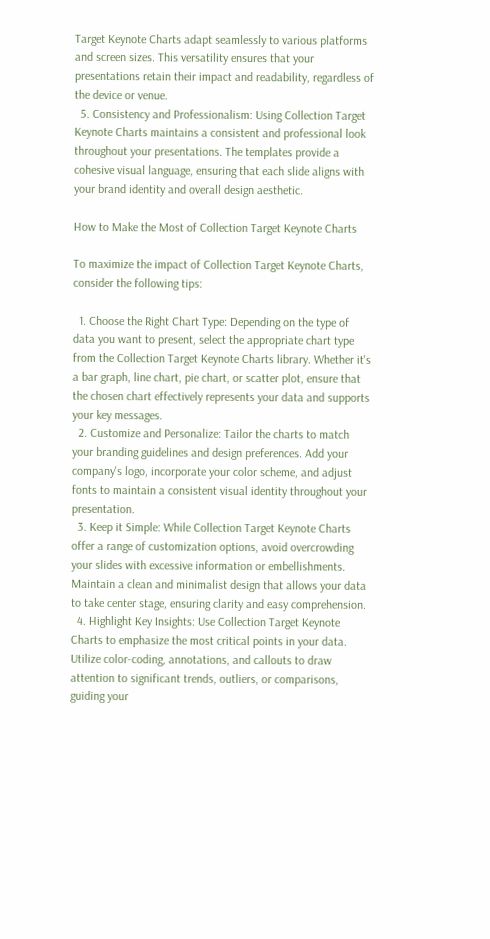Target Keynote Charts adapt seamlessly to various platforms and screen sizes. This versatility ensures that your presentations retain their impact and readability, regardless of the device or venue.
  5. Consistency and Professionalism: Using Collection Target Keynote Charts maintains a consistent and professional look throughout your presentations. The templates provide a cohesive visual language, ensuring that each slide aligns with your brand identity and overall design aesthetic.

How to Make the Most of Collection Target Keynote Charts

To maximize the impact of Collection Target Keynote Charts, consider the following tips:

  1. Choose the Right Chart Type: Depending on the type of data you want to present, select the appropriate chart type from the Collection Target Keynote Charts library. Whether it's a bar graph, line chart, pie chart, or scatter plot, ensure that the chosen chart effectively represents your data and supports your key messages.
  2. Customize and Personalize: Tailor the charts to match your branding guidelines and design preferences. Add your company's logo, incorporate your color scheme, and adjust fonts to maintain a consistent visual identity throughout your presentation.
  3. Keep it Simple: While Collection Target Keynote Charts offer a range of customization options, avoid overcrowding your slides with excessive information or embellishments. Maintain a clean and minimalist design that allows your data to take center stage, ensuring clarity and easy comprehension.
  4. Highlight Key Insights: Use Collection Target Keynote Charts to emphasize the most critical points in your data. Utilize color-coding, annotations, and callouts to draw attention to significant trends, outliers, or comparisons, guiding your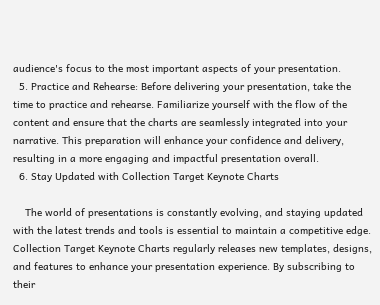audience's focus to the most important aspects of your presentation.
  5. Practice and Rehearse: Before delivering your presentation, take the time to practice and rehearse. Familiarize yourself with the flow of the content and ensure that the charts are seamlessly integrated into your narrative. This preparation will enhance your confidence and delivery, resulting in a more engaging and impactful presentation overall.
  6. Stay Updated with Collection Target Keynote Charts

    The world of presentations is constantly evolving, and staying updated with the latest trends and tools is essential to maintain a competitive edge. Collection Target Keynote Charts regularly releases new templates, designs, and features to enhance your presentation experience. By subscribing to their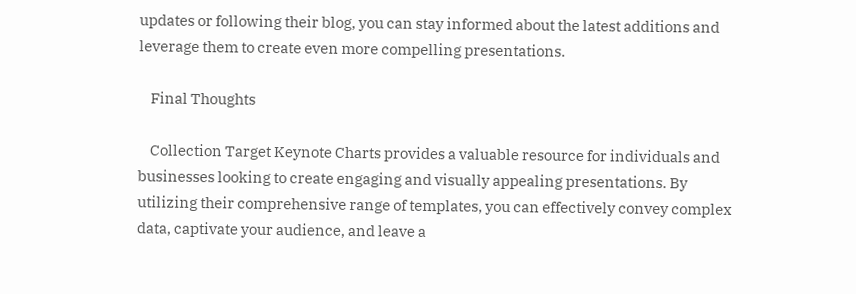updates or following their blog, you can stay informed about the latest additions and leverage them to create even more compelling presentations.

    Final Thoughts

    Collection Target Keynote Charts provides a valuable resource for individuals and businesses looking to create engaging and visually appealing presentations. By utilizing their comprehensive range of templates, you can effectively convey complex data, captivate your audience, and leave a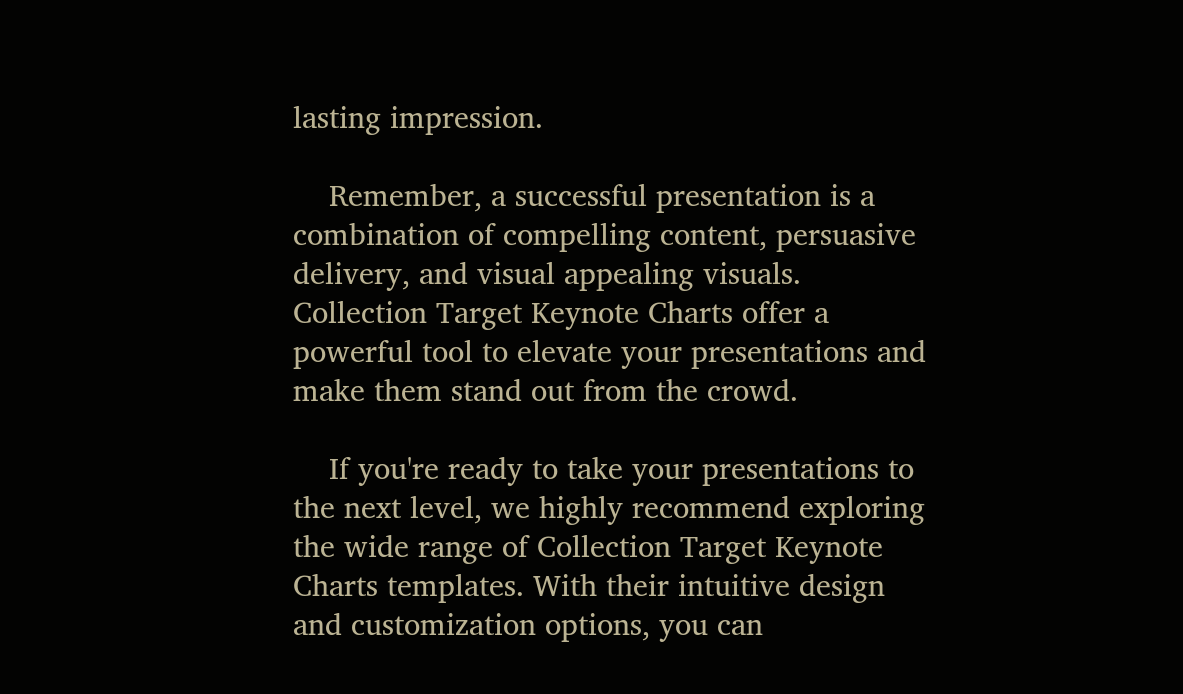lasting impression.

    Remember, a successful presentation is a combination of compelling content, persuasive delivery, and visual appealing visuals. Collection Target Keynote Charts offer a powerful tool to elevate your presentations and make them stand out from the crowd.

    If you're ready to take your presentations to the next level, we highly recommend exploring the wide range of Collection Target Keynote Charts templates. With their intuitive design and customization options, you can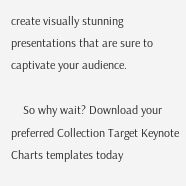create visually stunning presentations that are sure to captivate your audience.

    So why wait? Download your preferred Collection Target Keynote Charts templates today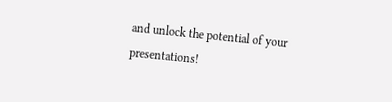and unlock the potential of your presentations!